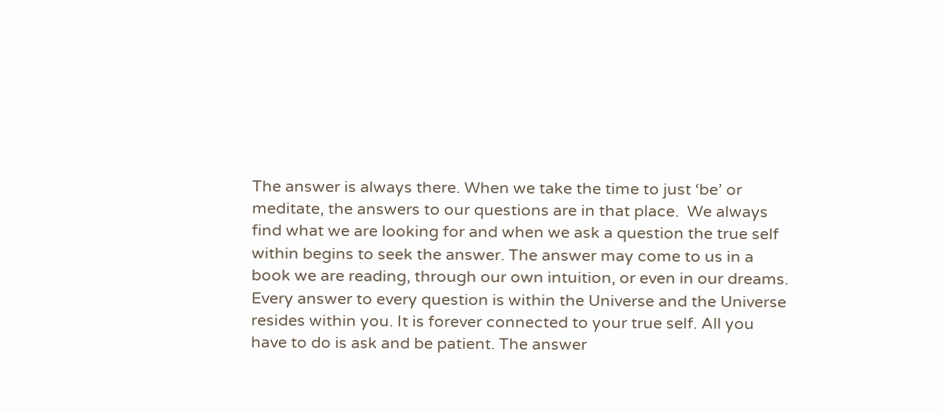The answer is always there. When we take the time to just ‘be’ or meditate, the answers to our questions are in that place.  We always find what we are looking for and when we ask a question the true self within begins to seek the answer. The answer may come to us in a book we are reading, through our own intuition, or even in our dreams. Every answer to every question is within the Universe and the Universe resides within you. It is forever connected to your true self. All you have to do is ask and be patient. The answer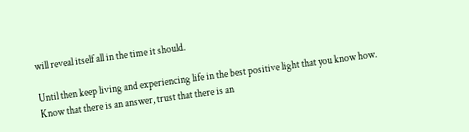will reveal itself all in the time it should.

Until then keep living and experiencing life in the best positive light that you know how. Know that there is an answer, trust that there is an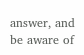answer, and be aware of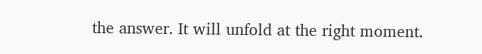the answer. It will unfold at the right moment.